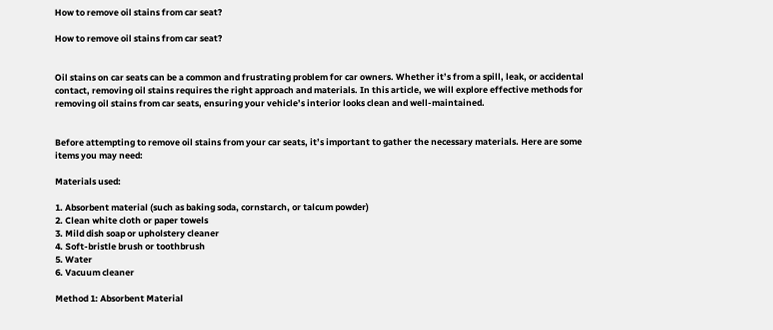How to remove oil stains from car seat?

How to remove oil stains from car seat?


Oil stains on car seats can be a common and frustrating problem for car owners. Whether it’s from a spill, leak, or accidental contact, removing oil stains requires the right approach and materials. In this article, we will explore effective methods for removing oil stains from car seats, ensuring your vehicle’s interior looks clean and well-maintained.


Before attempting to remove oil stains from your car seats, it’s important to gather the necessary materials. Here are some items you may need:

Materials used:

1. Absorbent material (such as baking soda, cornstarch, or talcum powder)
2. Clean white cloth or paper towels
3. Mild dish soap or upholstery cleaner
4. Soft-bristle brush or toothbrush
5. Water
6. Vacuum cleaner

Method 1: Absorbent Material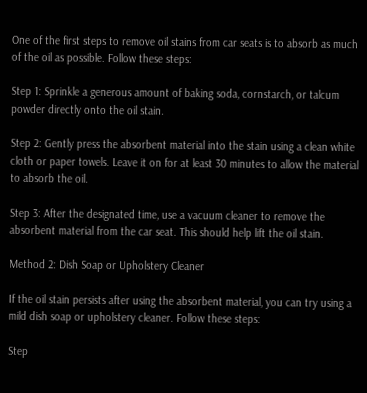One of the first steps to remove oil stains from car seats is to absorb as much of the oil as possible. Follow these steps:

Step 1: Sprinkle a generous amount of baking soda, cornstarch, or talcum powder directly onto the oil stain.

Step 2: Gently press the absorbent material into the stain using a clean white cloth or paper towels. Leave it on for at least 30 minutes to allow the material to absorb the oil.

Step 3: After the designated time, use a vacuum cleaner to remove the absorbent material from the car seat. This should help lift the oil stain.

Method 2: Dish Soap or Upholstery Cleaner

If the oil stain persists after using the absorbent material, you can try using a mild dish soap or upholstery cleaner. Follow these steps:

Step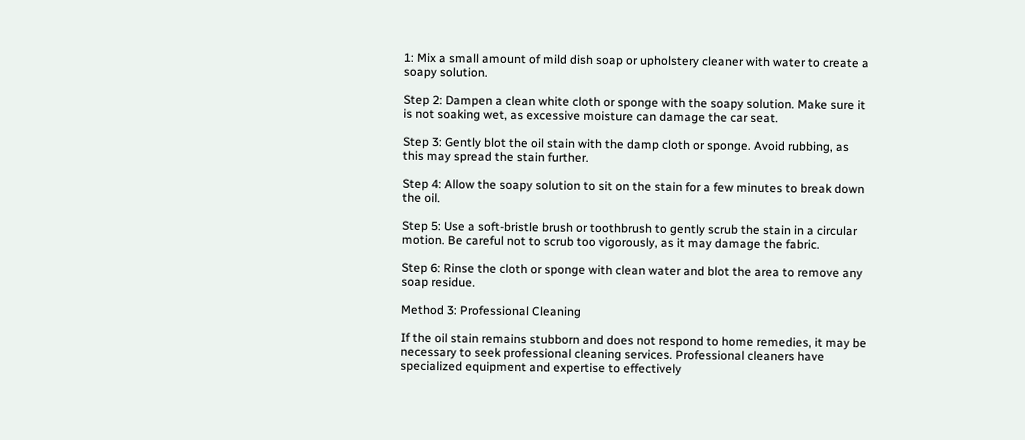1: Mix a small amount of mild dish soap or upholstery cleaner with water to create a soapy solution.

Step 2: Dampen a clean white cloth or sponge with the soapy solution. Make sure it is not soaking wet, as excessive moisture can damage the car seat.

Step 3: Gently blot the oil stain with the damp cloth or sponge. Avoid rubbing, as this may spread the stain further.

Step 4: Allow the soapy solution to sit on the stain for a few minutes to break down the oil.

Step 5: Use a soft-bristle brush or toothbrush to gently scrub the stain in a circular motion. Be careful not to scrub too vigorously, as it may damage the fabric.

Step 6: Rinse the cloth or sponge with clean water and blot the area to remove any soap residue.

Method 3: Professional Cleaning

If the oil stain remains stubborn and does not respond to home remedies, it may be necessary to seek professional cleaning services. Professional cleaners have specialized equipment and expertise to effectively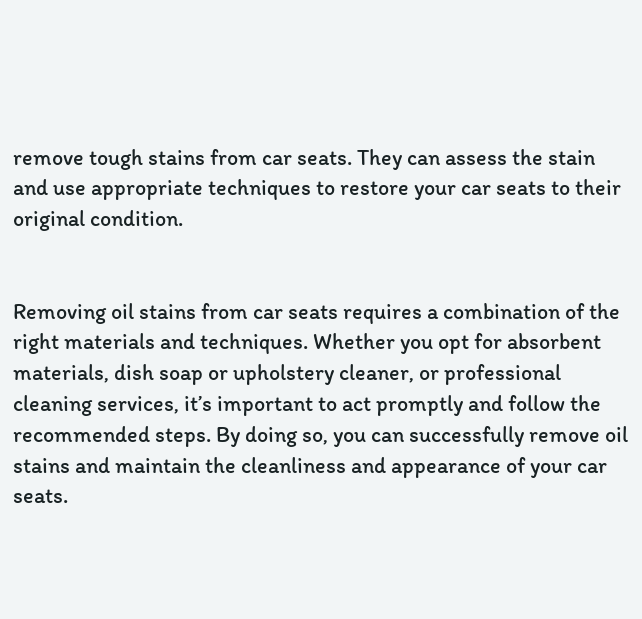remove tough stains from car seats. They can assess the stain and use appropriate techniques to restore your car seats to their original condition.


Removing oil stains from car seats requires a combination of the right materials and techniques. Whether you opt for absorbent materials, dish soap or upholstery cleaner, or professional cleaning services, it’s important to act promptly and follow the recommended steps. By doing so, you can successfully remove oil stains and maintain the cleanliness and appearance of your car seats.